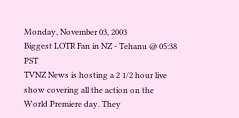Monday, November 03, 2003
Biggest LOTR Fan in NZ - Tehanu @ 05:38 PST
TVNZ News is hosting a 2 1/2 hour live show covering all the action on the World Premiere day. They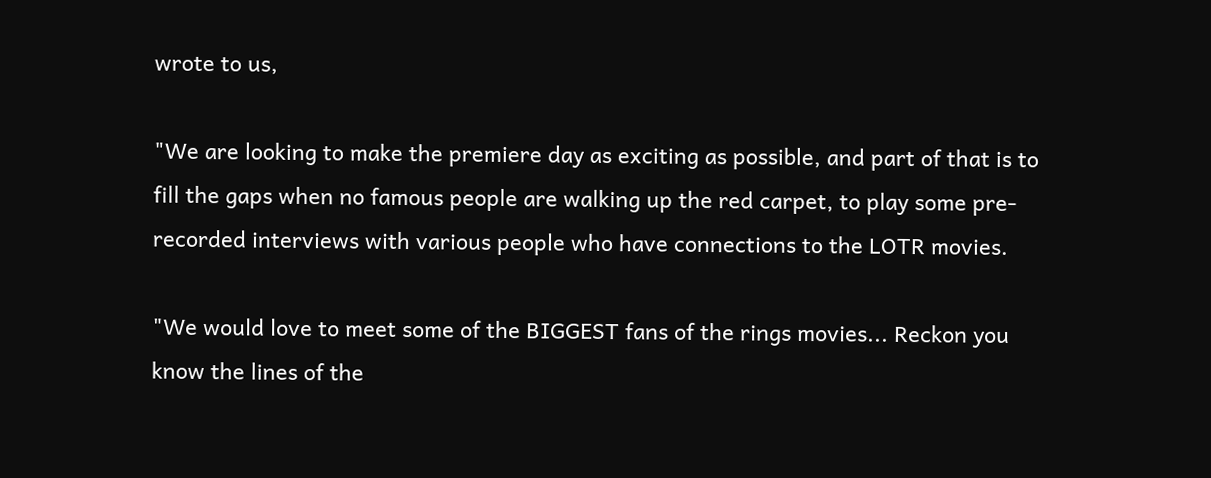wrote to us,

"We are looking to make the premiere day as exciting as possible, and part of that is to fill the gaps when no famous people are walking up the red carpet, to play some pre-recorded interviews with various people who have connections to the LOTR movies.

"We would love to meet some of the BIGGEST fans of the rings movies... Reckon you know the lines of the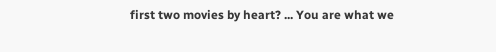first two movies by heart? ... You are what we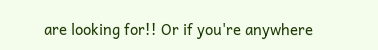are looking for!! Or if you're anywhere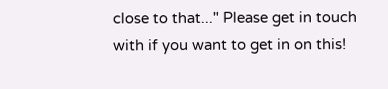close to that..." Please get in touch with if you want to get in on this!